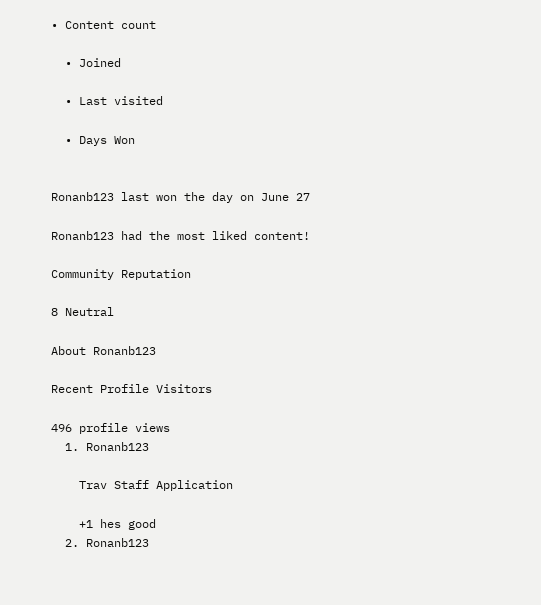• Content count

  • Joined

  • Last visited

  • Days Won


Ronanb123 last won the day on June 27

Ronanb123 had the most liked content!

Community Reputation

8 Neutral

About Ronanb123

Recent Profile Visitors

496 profile views
  1. Ronanb123

    Trav Staff Application

    +1 hes good
  2. Ronanb123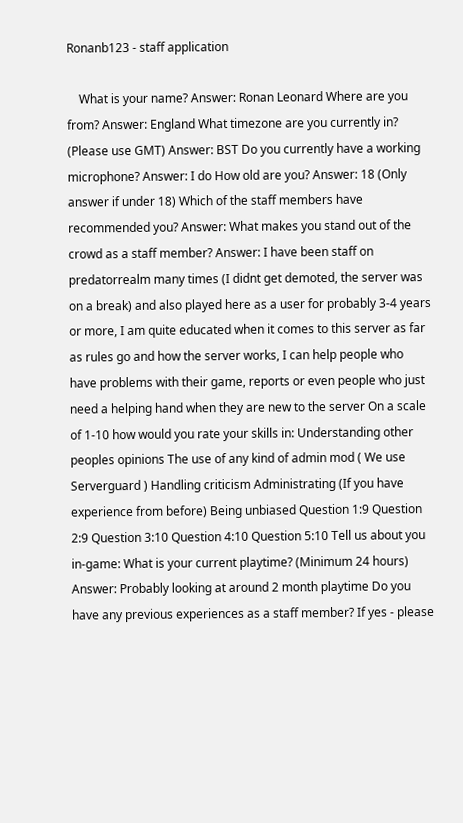Ronanb123 - staff application

    What is your name? Answer: Ronan Leonard Where are you from? Answer: England What timezone are you currently in? (Please use GMT) Answer: BST Do you currently have a working microphone? Answer: I do How old are you? Answer: 18 (Only answer if under 18) Which of the staff members have recommended you? Answer: What makes you stand out of the crowd as a staff member? Answer: I have been staff on predatorrealm many times (I didnt get demoted, the server was on a break) and also played here as a user for probably 3-4 years or more, I am quite educated when it comes to this server as far as rules go and how the server works, I can help people who have problems with their game, reports or even people who just need a helping hand when they are new to the server On a scale of 1-10 how would you rate your skills in: Understanding other peoples opinions The use of any kind of admin mod ( We use Serverguard ) Handling criticism Administrating (If you have experience from before) Being unbiased Question 1:9 Question 2:9 Question 3:10 Question 4:10 Question 5:10 Tell us about you in-game: What is your current playtime? (Minimum 24 hours) Answer: Probably looking at around 2 month playtime Do you have any previous experiences as a staff member? If yes - please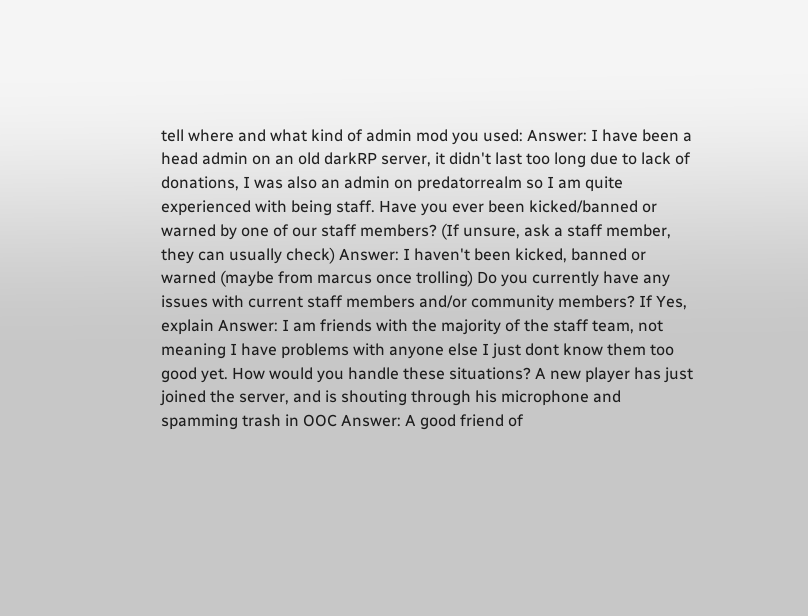tell where and what kind of admin mod you used: Answer: I have been a head admin on an old darkRP server, it didn't last too long due to lack of donations, I was also an admin on predatorrealm so I am quite experienced with being staff. Have you ever been kicked/banned or warned by one of our staff members? (If unsure, ask a staff member, they can usually check) Answer: I haven't been kicked, banned or warned (maybe from marcus once trolling) Do you currently have any issues with current staff members and/or community members? If Yes, explain Answer: I am friends with the majority of the staff team, not meaning I have problems with anyone else I just dont know them too good yet. How would you handle these situations? A new player has just joined the server, and is shouting through his microphone and spamming trash in OOC Answer: A good friend of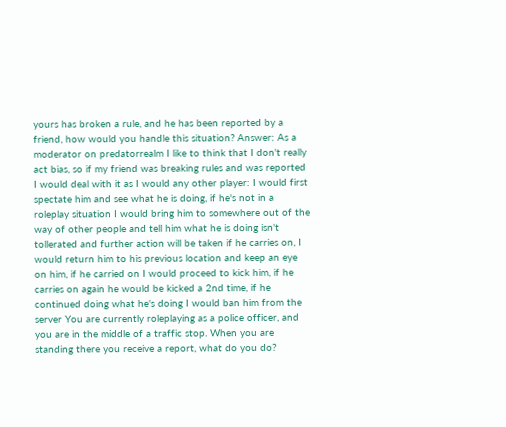yours has broken a rule, and he has been reported by a friend, how would you handle this situation? Answer: As a moderator on predatorrealm I like to think that I don't really act bias, so if my friend was breaking rules and was reported I would deal with it as I would any other player: I would first spectate him and see what he is doing, if he's not in a roleplay situation I would bring him to somewhere out of the way of other people and tell him what he is doing isn't tollerated and further action will be taken if he carries on, I would return him to his previous location and keep an eye on him, if he carried on I would proceed to kick him, if he carries on again he would be kicked a 2nd time, if he continued doing what he's doing I would ban him from the server You are currently roleplaying as a police officer, and you are in the middle of a traffic stop. When you are standing there you receive a report, what do you do?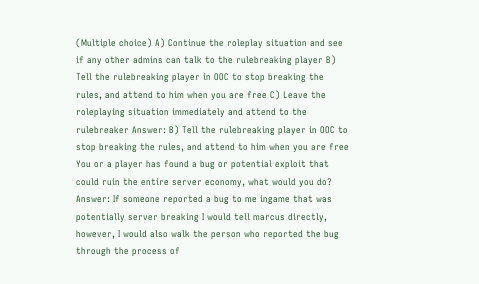(Multiple choice) A) Continue the roleplay situation and see if any other admins can talk to the rulebreaking player B) Tell the rulebreaking player in OOC to stop breaking the rules, and attend to him when you are free C) Leave the roleplaying situation immediately and attend to the rulebreaker Answer: B) Tell the rulebreaking player in OOC to stop breaking the rules, and attend to him when you are free You or a player has found a bug or potential exploit that could ruin the entire server economy, what would you do? Answer: If someone reported a bug to me ingame that was potentially server breaking I would tell marcus directly, however, I would also walk the person who reported the bug through the process of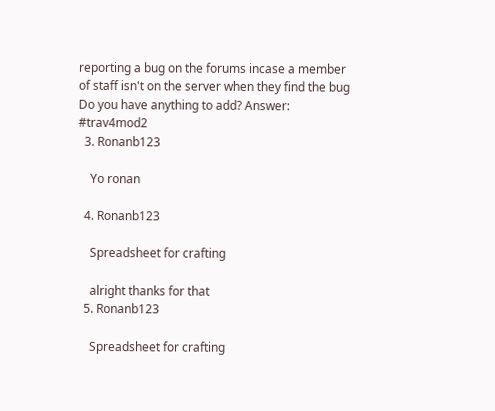reporting a bug on the forums incase a member of staff isn't on the server when they find the bug Do you have anything to add? Answer: #trav4mod2
  3. Ronanb123

    Yo ronan

  4. Ronanb123

    Spreadsheet for crafting

    alright thanks for that
  5. Ronanb123

    Spreadsheet for crafting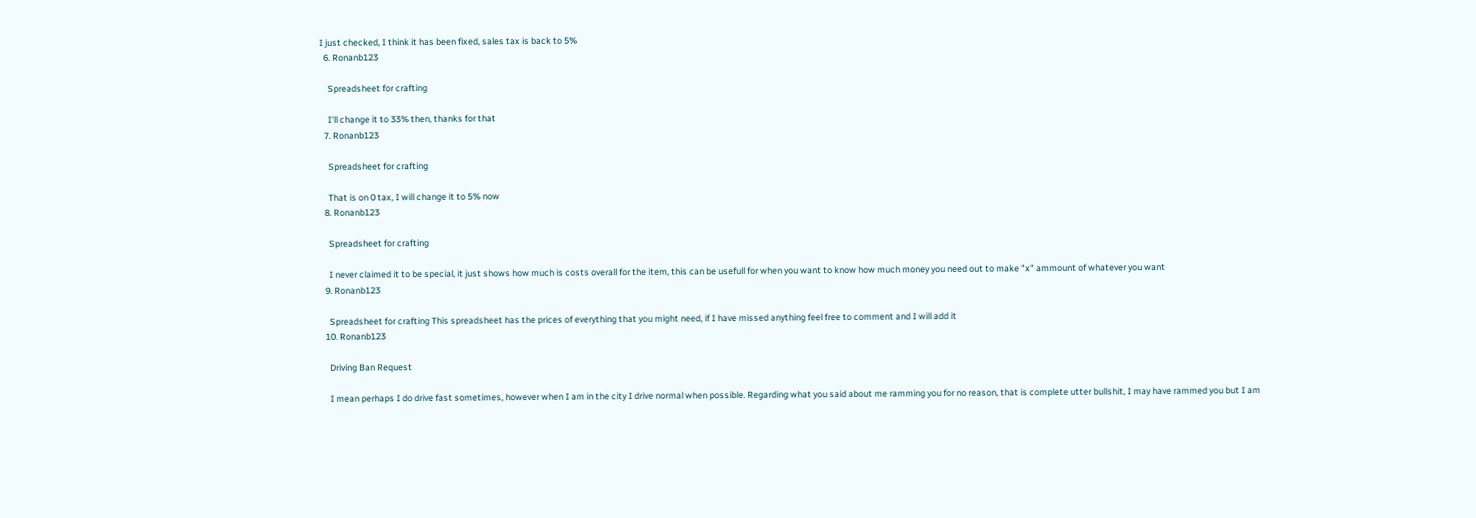I just checked, I think it has been fixed, sales tax is back to 5%
  6. Ronanb123

    Spreadsheet for crafting

    I'll change it to 33% then, thanks for that
  7. Ronanb123

    Spreadsheet for crafting

    That is on 0 tax, I will change it to 5% now
  8. Ronanb123

    Spreadsheet for crafting

    I never claimed it to be special, it just shows how much is costs overall for the item, this can be usefull for when you want to know how much money you need out to make "x" ammount of whatever you want
  9. Ronanb123

    Spreadsheet for crafting This spreadsheet has the prices of everything that you might need, if I have missed anything feel free to comment and I will add it
  10. Ronanb123

    Driving Ban Request

    I mean perhaps I do drive fast sometimes, however when I am in the city I drive normal when possible. Regarding what you said about me ramming you for no reason, that is complete utter bullshit, I may have rammed you but I am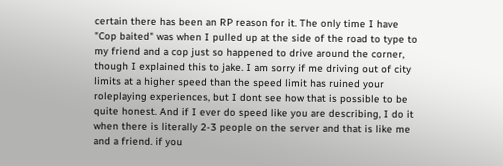certain there has been an RP reason for it. The only time I have "Cop baited" was when I pulled up at the side of the road to type to my friend and a cop just so happened to drive around the corner, though I explained this to jake. I am sorry if me driving out of city limits at a higher speed than the speed limit has ruined your roleplaying experiences, but I dont see how that is possible to be quite honest. And if I ever do speed like you are describing, I do it when there is literally 2-3 people on the server and that is like me and a friend. if you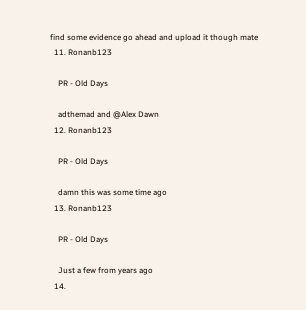find some evidence go ahead and upload it though mate
  11. Ronanb123

    PR - Old Days

    adthemad and @Alex Dawn
  12. Ronanb123

    PR - Old Days

    damn this was some time ago
  13. Ronanb123

    PR - Old Days

    Just a few from years ago
  14.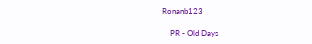Ronanb123

    PR - Old Days